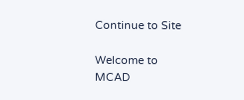Continue to Site

Welcome to MCAD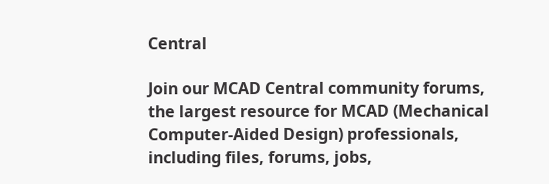Central

Join our MCAD Central community forums, the largest resource for MCAD (Mechanical Computer-Aided Design) professionals, including files, forums, jobs,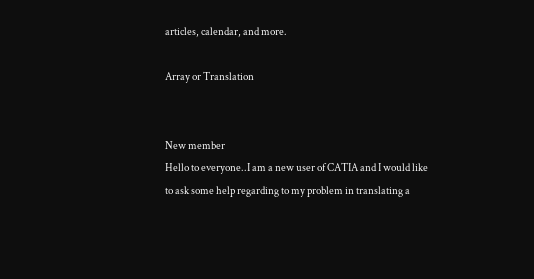articles, calendar, and more.

Array or Translation


New member
Hello to everyone..I am a new user of CATIA and I would like to ask some help regarding to my problem in translating a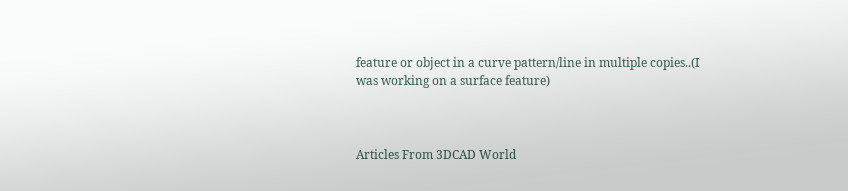feature or object in a curve pattern/line in multiple copies..(I was working on a surface feature)



Articles From 3DCAD World